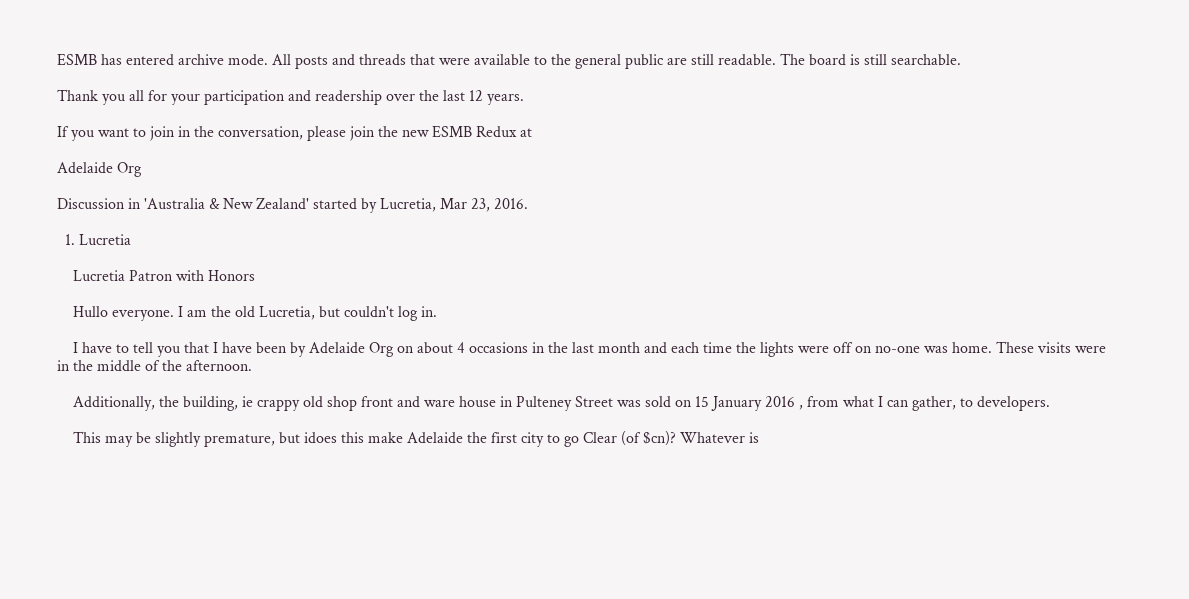ESMB has entered archive mode. All posts and threads that were available to the general public are still readable. The board is still searchable.

Thank you all for your participation and readership over the last 12 years.

If you want to join in the conversation, please join the new ESMB Redux at

Adelaide Org

Discussion in 'Australia & New Zealand' started by Lucretia, Mar 23, 2016.

  1. Lucretia

    Lucretia Patron with Honors

    Hullo everyone. I am the old Lucretia, but couldn't log in.

    I have to tell you that I have been by Adelaide Org on about 4 occasions in the last month and each time the lights were off on no-one was home. These visits were in the middle of the afternoon.

    Additionally, the building, ie crappy old shop front and ware house in Pulteney Street was sold on 15 January 2016 , from what I can gather, to developers.

    This may be slightly premature, but idoes this make Adelaide the first city to go Clear (of $cn)? Whatever is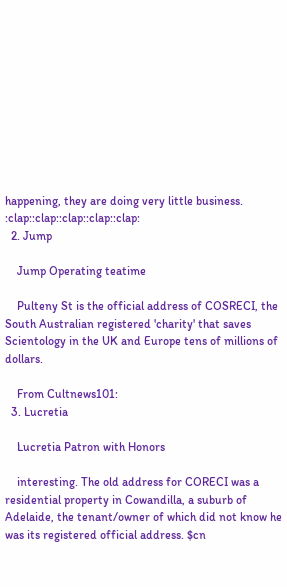happening, they are doing very little business. :clap::clap::clap::clap::clap:
  2. Jump

    Jump Operating teatime

    Pulteny St is the official address of COSRECI, the South Australian registered 'charity' that saves Scientology in the UK and Europe tens of millions of dollars.

    From Cultnews101:
  3. Lucretia

    Lucretia Patron with Honors

    interesting. The old address for CORECI was a residential property in Cowandilla, a suburb of Adelaide, the tenant/owner of which did not know he was its registered official address. $cn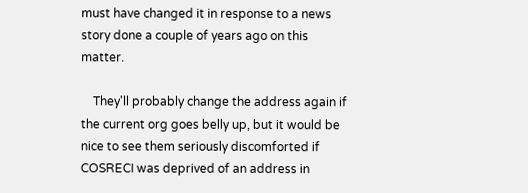must have changed it in response to a news story done a couple of years ago on this matter.

    They'll probably change the address again if the current org goes belly up, but it would be nice to see them seriously discomforted if COSRECI was deprived of an address in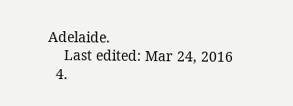Adelaide.
    Last edited: Mar 24, 2016
  4.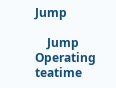Jump

    Jump Operating teatime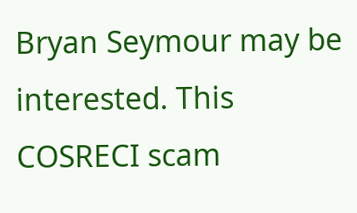Bryan Seymour may be interested. This COSRECI scam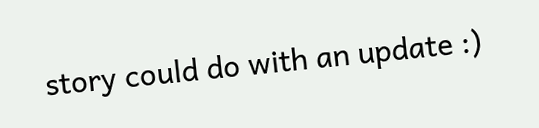story could do with an update :)